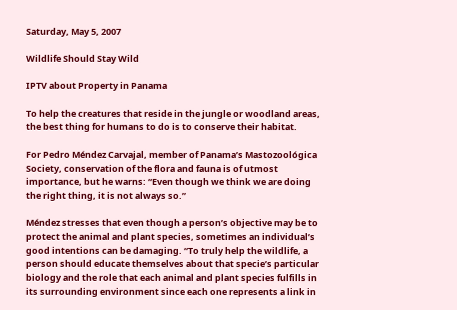Saturday, May 5, 2007

Wildlife Should Stay Wild

IPTV about Property in Panama

To help the creatures that reside in the jungle or woodland areas, the best thing for humans to do is to conserve their habitat.

For Pedro Méndez Carvajal, member of Panama’s Mastozoológica Society, conservation of the flora and fauna is of utmost importance, but he warns: “Even though we think we are doing the right thing, it is not always so.”

Méndez stresses that even though a person’s objective may be to protect the animal and plant species, sometimes an individual’s good intentions can be damaging. “To truly help the wildlife, a person should educate themselves about that specie’s particular biology and the role that each animal and plant species fulfills in its surrounding environment since each one represents a link in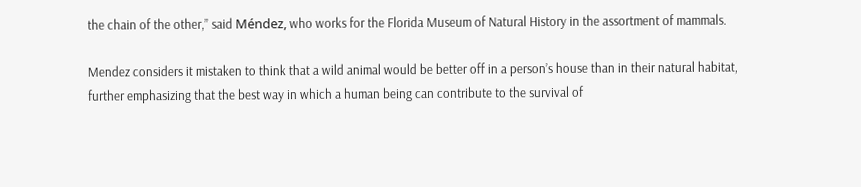the chain of the other,” said Méndez, who works for the Florida Museum of Natural History in the assortment of mammals.

Mendez considers it mistaken to think that a wild animal would be better off in a person’s house than in their natural habitat, further emphasizing that the best way in which a human being can contribute to the survival of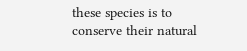these species is to conserve their natural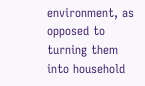environment, as opposed to turning them into household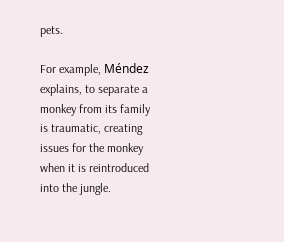pets.

For example, Méndez explains, to separate a monkey from its family is traumatic, creating issues for the monkey when it is reintroduced into the jungle.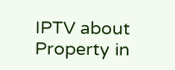IPTV about Property in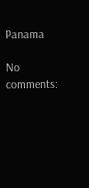Panama

No comments: